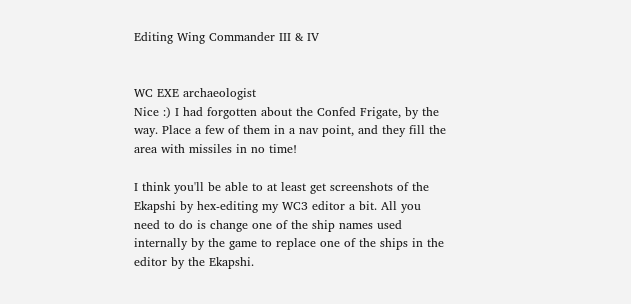Editing Wing Commander III & IV


WC EXE archaeologist
Nice :) I had forgotten about the Confed Frigate, by the way. Place a few of them in a nav point, and they fill the area with missiles in no time!

I think you'll be able to at least get screenshots of the Ekapshi by hex-editing my WC3 editor a bit. All you need to do is change one of the ship names used internally by the game to replace one of the ships in the editor by the Ekapshi.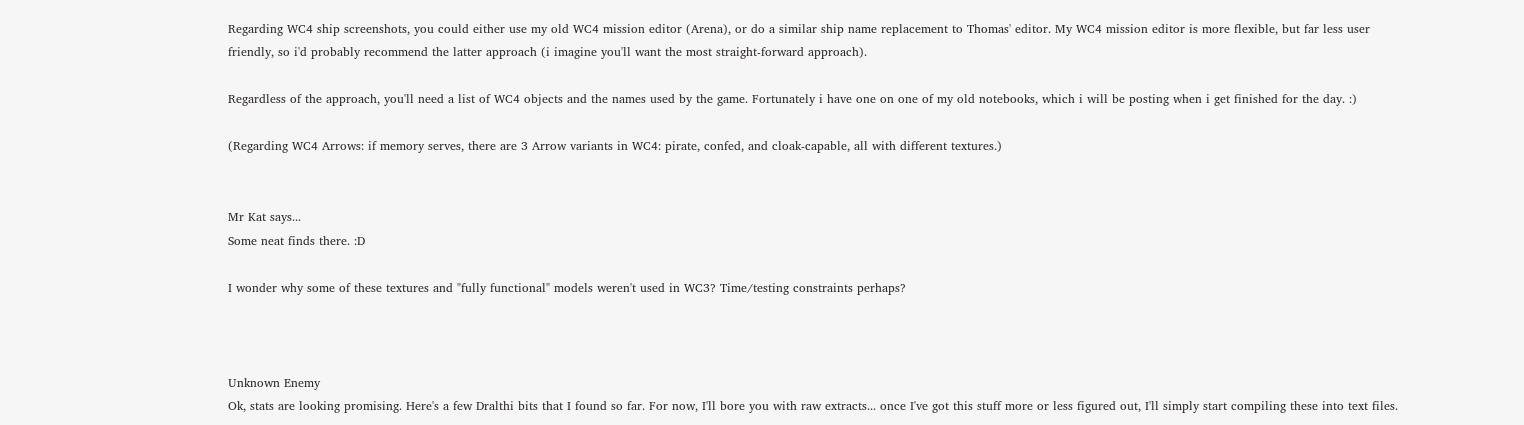Regarding WC4 ship screenshots, you could either use my old WC4 mission editor (Arena), or do a similar ship name replacement to Thomas' editor. My WC4 mission editor is more flexible, but far less user friendly, so i'd probably recommend the latter approach (i imagine you'll want the most straight-forward approach).

Regardless of the approach, you'll need a list of WC4 objects and the names used by the game. Fortunately i have one on one of my old notebooks, which i will be posting when i get finished for the day. :)

(Regarding WC4 Arrows: if memory serves, there are 3 Arrow variants in WC4: pirate, confed, and cloak-capable, all with different textures.)


Mr Kat says...
Some neat finds there. :D

I wonder why some of these textures and "fully functional" models weren't used in WC3? Time/testing constraints perhaps?



Unknown Enemy
Ok, stats are looking promising. Here's a few Dralthi bits that I found so far. For now, I'll bore you with raw extracts... once I've got this stuff more or less figured out, I'll simply start compiling these into text files.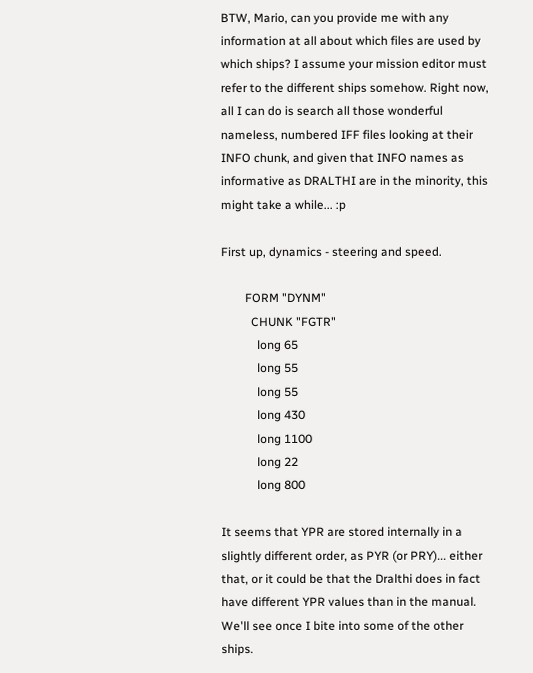BTW, Mario, can you provide me with any information at all about which files are used by which ships? I assume your mission editor must refer to the different ships somehow. Right now, all I can do is search all those wonderful nameless, numbered IFF files looking at their INFO chunk, and given that INFO names as informative as DRALTHI are in the minority, this might take a while... :p

First up, dynamics - steering and speed.

        FORM "DYNM"
          CHUNK "FGTR"
            long 65
            long 55
            long 55
            long 430
            long 1100
            long 22
            long 800

It seems that YPR are stored internally in a slightly different order, as PYR (or PRY)... either that, or it could be that the Dralthi does in fact have different YPR values than in the manual. We'll see once I bite into some of the other ships.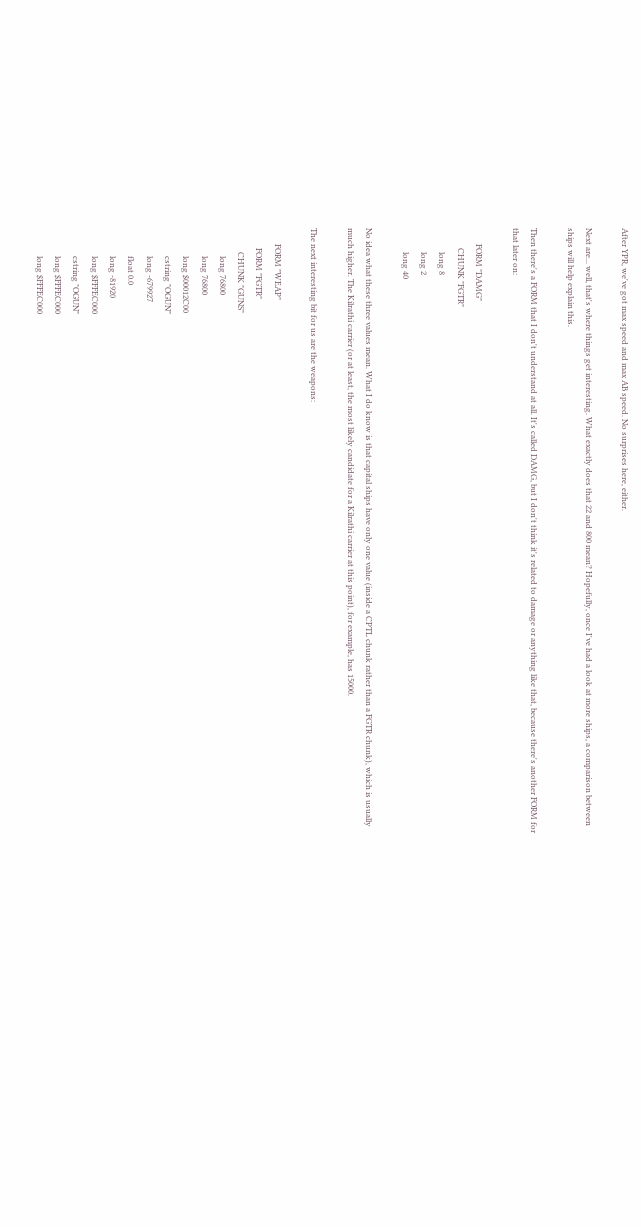After YPR, we've got max speed and max AB speed. No surprises here, either.

Next are... well, that's where things get interesting. What exactly does that 22 and 800 mean? Hopefully, once I've had a look at more ships, a comparison between ships will help explain this.

Then there's a FORM that I don't understand at all. It's called DAMG, but I don't think it's related to damage or anything like that, because there's another FORM for that later on:

        FORM "DAMG"
          CHUNK "FGTR"
            long 8
            long 2
            long 40

No idea what these three values mean. What I do know is that capital ships have only one value (inside a CPTL chunk rather than a FGTR chunk), which is usually much higher. The Kilrathi carrier (or at least, the most likely candidate for a Kilrathi carrier at this point), for example, has 15000.

The next interesting bit for us are the weapons:

        FORM "WEAP"
          FORM "FGTR"
            CHUNK "GUNS"
              long 76800
              long 76800
              long $00012C00
              cstring "OGUN"
              long -679927
              float 0.0
              long -81920
              long $FFFEC000
              cstring "OGUN"
              long $FFFEC000
              long $FFFEC000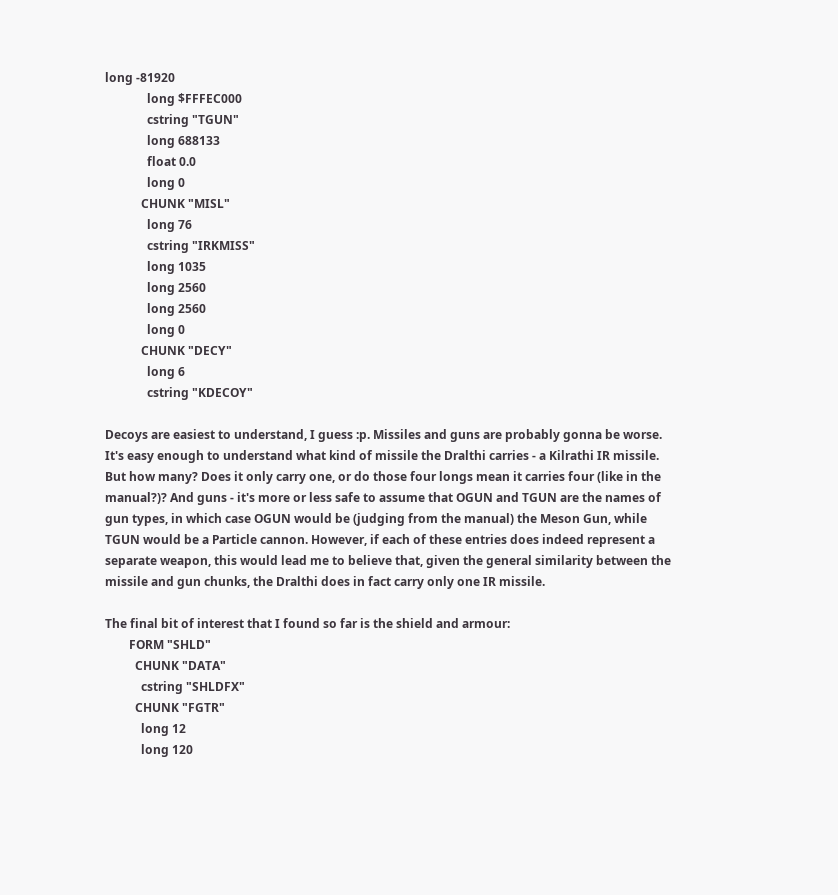long -81920
              long $FFFEC000
              cstring "TGUN"
              long 688133
              float 0.0
              long 0
            CHUNK "MISL"
              long 76
              cstring "IRKMISS"
              long 1035
              long 2560
              long 2560
              long 0
            CHUNK "DECY"
              long 6
              cstring "KDECOY"

Decoys are easiest to understand, I guess :p. Missiles and guns are probably gonna be worse. It's easy enough to understand what kind of missile the Dralthi carries - a Kilrathi IR missile. But how many? Does it only carry one, or do those four longs mean it carries four (like in the manual?)? And guns - it's more or less safe to assume that OGUN and TGUN are the names of gun types, in which case OGUN would be (judging from the manual) the Meson Gun, while TGUN would be a Particle cannon. However, if each of these entries does indeed represent a separate weapon, this would lead me to believe that, given the general similarity between the missile and gun chunks, the Dralthi does in fact carry only one IR missile.

The final bit of interest that I found so far is the shield and armour:
        FORM "SHLD"
          CHUNK "DATA"
            cstring "SHLDFX"
          CHUNK "FGTR"
            long 12
            long 120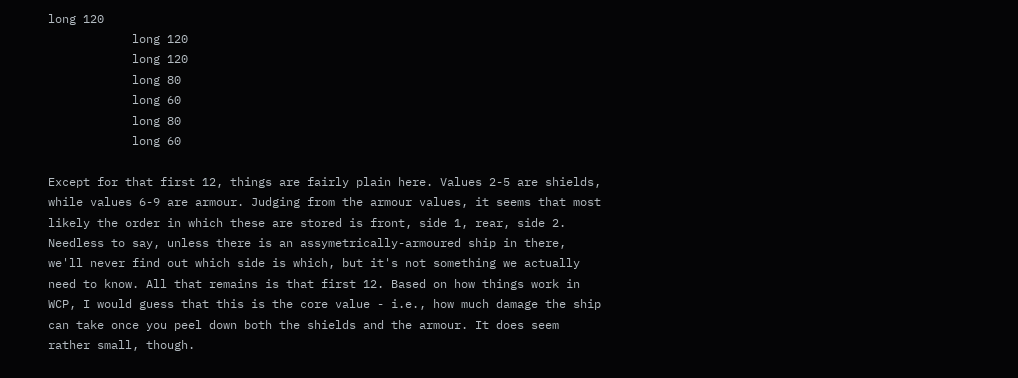long 120
            long 120
            long 120
            long 80
            long 60
            long 80
            long 60

Except for that first 12, things are fairly plain here. Values 2-5 are shields, while values 6-9 are armour. Judging from the armour values, it seems that most likely the order in which these are stored is front, side 1, rear, side 2. Needless to say, unless there is an assymetrically-armoured ship in there, we'll never find out which side is which, but it's not something we actually need to know. All that remains is that first 12. Based on how things work in WCP, I would guess that this is the core value - i.e., how much damage the ship can take once you peel down both the shields and the armour. It does seem rather small, though.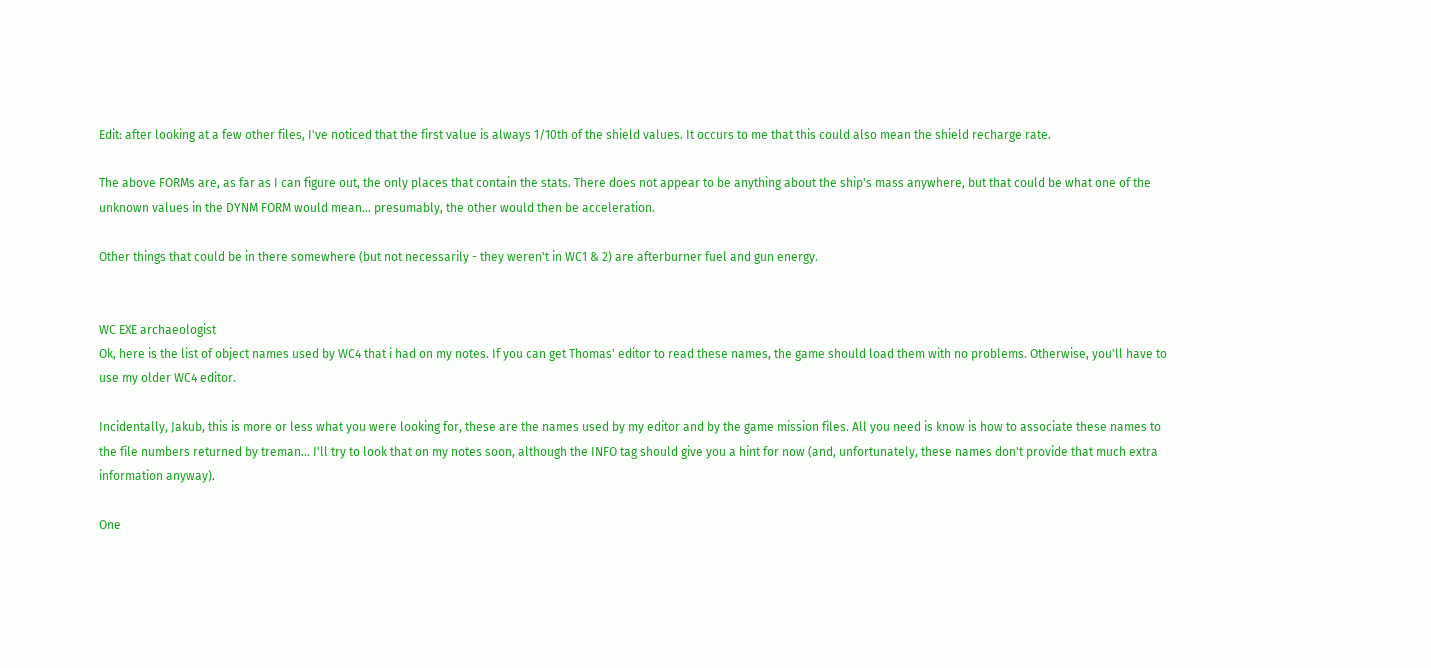Edit: after looking at a few other files, I've noticed that the first value is always 1/10th of the shield values. It occurs to me that this could also mean the shield recharge rate.

The above FORMs are, as far as I can figure out, the only places that contain the stats. There does not appear to be anything about the ship's mass anywhere, but that could be what one of the unknown values in the DYNM FORM would mean... presumably, the other would then be acceleration.

Other things that could be in there somewhere (but not necessarily - they weren't in WC1 & 2) are afterburner fuel and gun energy.


WC EXE archaeologist
Ok, here is the list of object names used by WC4 that i had on my notes. If you can get Thomas' editor to read these names, the game should load them with no problems. Otherwise, you'll have to use my older WC4 editor.

Incidentally, Jakub, this is more or less what you were looking for, these are the names used by my editor and by the game mission files. All you need is know is how to associate these names to the file numbers returned by treman... I'll try to look that on my notes soon, although the INFO tag should give you a hint for now (and, unfortunately, these names don't provide that much extra information anyway).

One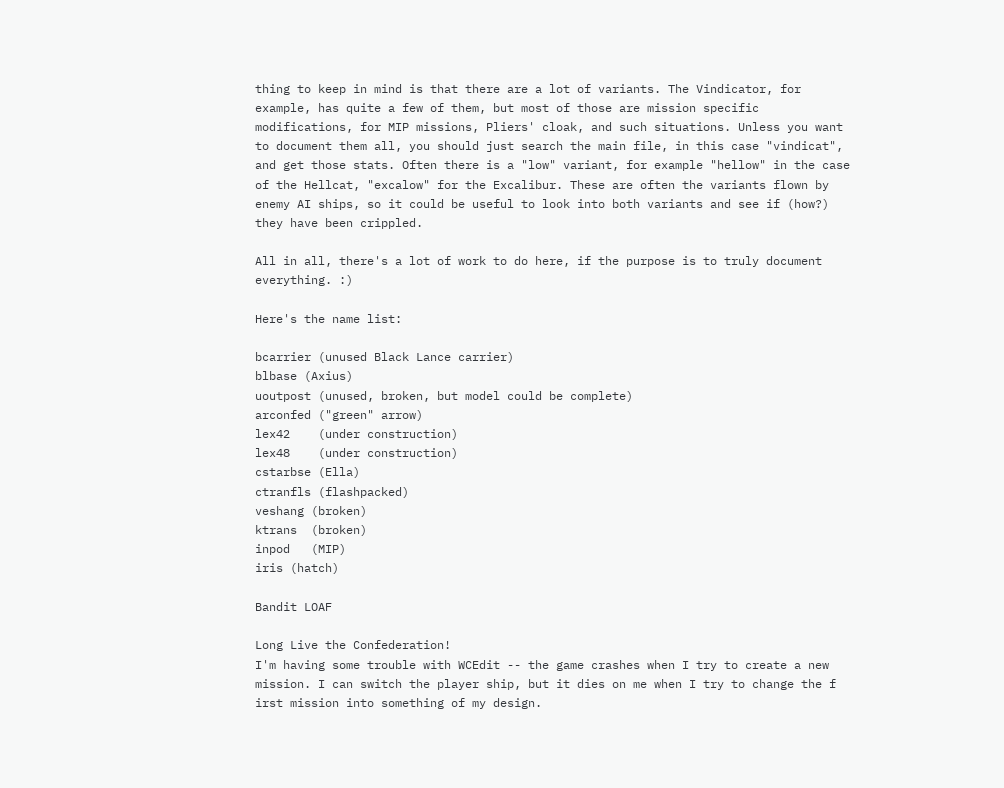thing to keep in mind is that there are a lot of variants. The Vindicator, for example, has quite a few of them, but most of those are mission specific modifications, for MIP missions, Pliers' cloak, and such situations. Unless you want to document them all, you should just search the main file, in this case "vindicat", and get those stats. Often there is a "low" variant, for example "hellow" in the case of the Hellcat, "excalow" for the Excalibur. These are often the variants flown by enemy AI ships, so it could be useful to look into both variants and see if (how?) they have been crippled.

All in all, there's a lot of work to do here, if the purpose is to truly document everything. :)

Here's the name list:

bcarrier (unused Black Lance carrier)
blbase (Axius)
uoutpost (unused, broken, but model could be complete)
arconfed ("green" arrow)
lex42    (under construction)
lex48    (under construction)
cstarbse (Ella)
ctranfls (flashpacked)
veshang (broken)
ktrans  (broken)
inpod   (MIP)
iris (hatch)

Bandit LOAF

Long Live the Confederation!
I'm having some trouble with WCEdit -- the game crashes when I try to create a new mission. I can switch the player ship, but it dies on me when I try to change the f irst mission into something of my design.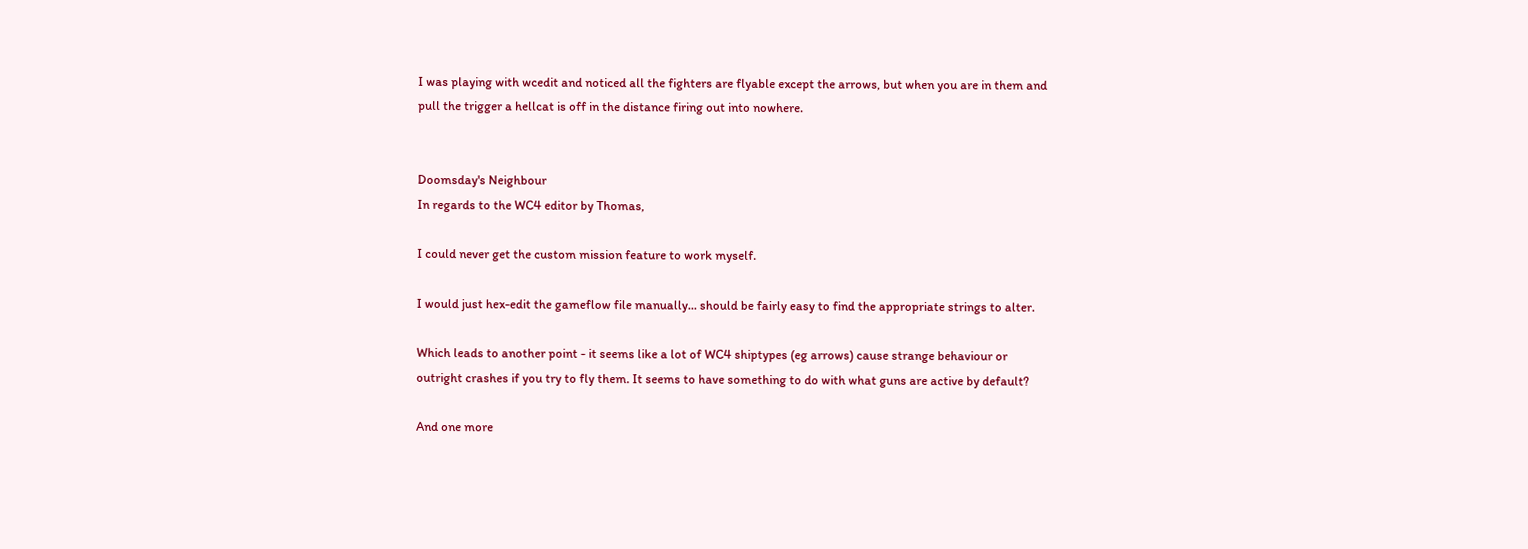I was playing with wcedit and noticed all the fighters are flyable except the arrows, but when you are in them and pull the trigger a hellcat is off in the distance firing out into nowhere.


Doomsday's Neighbour
In regards to the WC4 editor by Thomas,

I could never get the custom mission feature to work myself.

I would just hex-edit the gameflow file manually... should be fairly easy to find the appropriate strings to alter.

Which leads to another point - it seems like a lot of WC4 shiptypes (eg arrows) cause strange behaviour or outright crashes if you try to fly them. It seems to have something to do with what guns are active by default?

And one more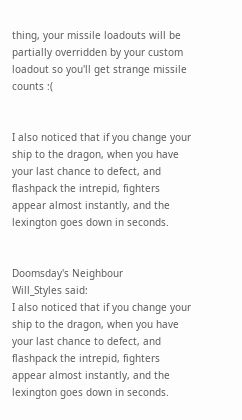thing, your missile loadouts will be partially overridden by your custom loadout so you'll get strange missile counts :(


I also noticed that if you change your ship to the dragon, when you have your last chance to defect, and flashpack the intrepid, fighters appear almost instantly, and the lexington goes down in seconds.


Doomsday's Neighbour
Will_Styles said:
I also noticed that if you change your ship to the dragon, when you have your last chance to defect, and flashpack the intrepid, fighters appear almost instantly, and the lexington goes down in seconds.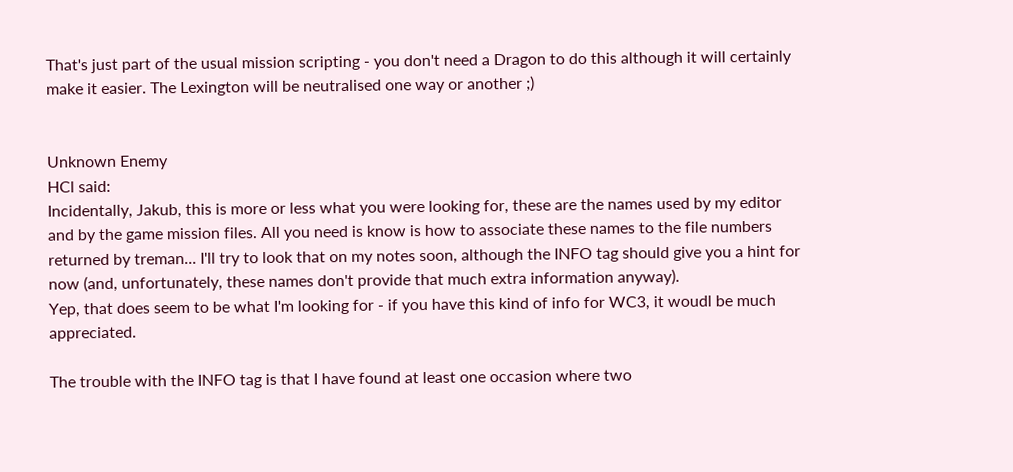That's just part of the usual mission scripting - you don't need a Dragon to do this although it will certainly make it easier. The Lexington will be neutralised one way or another ;)


Unknown Enemy
HCl said:
Incidentally, Jakub, this is more or less what you were looking for, these are the names used by my editor and by the game mission files. All you need is know is how to associate these names to the file numbers returned by treman... I'll try to look that on my notes soon, although the INFO tag should give you a hint for now (and, unfortunately, these names don't provide that much extra information anyway).
Yep, that does seem to be what I'm looking for - if you have this kind of info for WC3, it woudl be much appreciated.

The trouble with the INFO tag is that I have found at least one occasion where two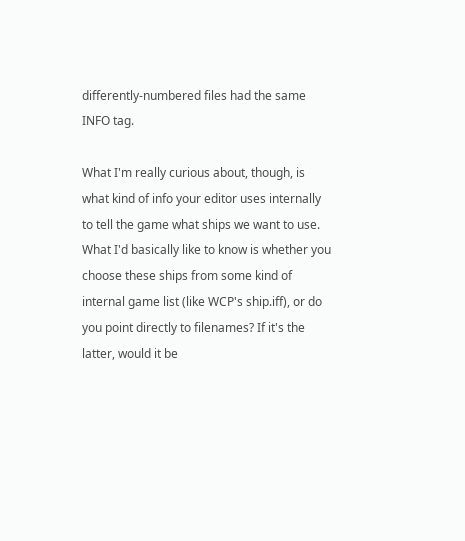differently-numbered files had the same INFO tag.

What I'm really curious about, though, is what kind of info your editor uses internally to tell the game what ships we want to use. What I'd basically like to know is whether you choose these ships from some kind of internal game list (like WCP's ship.iff), or do you point directly to filenames? If it's the latter, would it be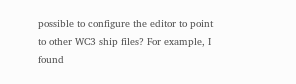possible to configure the editor to point to other WC3 ship files? For example, I found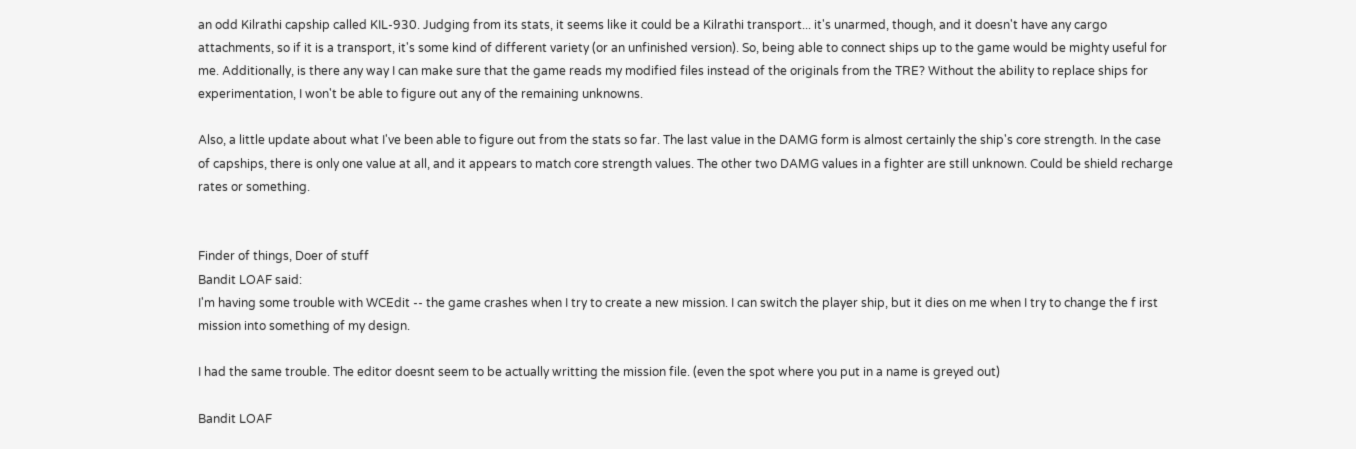an odd Kilrathi capship called KIL-930. Judging from its stats, it seems like it could be a Kilrathi transport... it's unarmed, though, and it doesn't have any cargo attachments, so if it is a transport, it's some kind of different variety (or an unfinished version). So, being able to connect ships up to the game would be mighty useful for me. Additionally, is there any way I can make sure that the game reads my modified files instead of the originals from the TRE? Without the ability to replace ships for experimentation, I won't be able to figure out any of the remaining unknowns.

Also, a little update about what I've been able to figure out from the stats so far. The last value in the DAMG form is almost certainly the ship's core strength. In the case of capships, there is only one value at all, and it appears to match core strength values. The other two DAMG values in a fighter are still unknown. Could be shield recharge rates or something.


Finder of things, Doer of stuff
Bandit LOAF said:
I'm having some trouble with WCEdit -- the game crashes when I try to create a new mission. I can switch the player ship, but it dies on me when I try to change the f irst mission into something of my design.

I had the same trouble. The editor doesnt seem to be actually writting the mission file. (even the spot where you put in a name is greyed out)

Bandit LOAF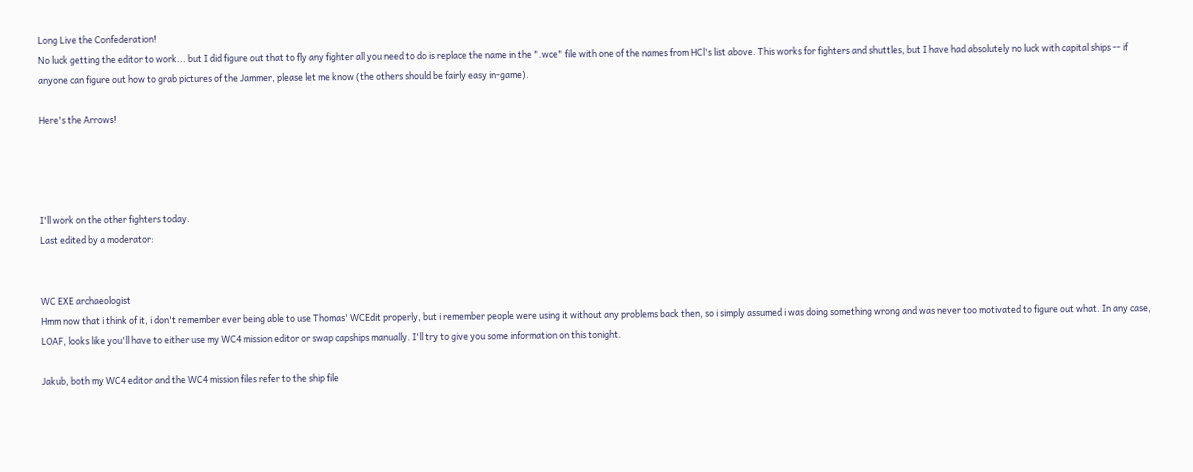Long Live the Confederation!
No luck getting the editor to work... but I did figure out that to fly any fighter all you need to do is replace the name in the ".wce" file with one of the names from HCl's list above. This works for fighters and shuttles, but I have had absolutely no luck with capital ships -- if anyone can figure out how to grab pictures of the Jammer, please let me know (the others should be fairly easy in-game).

Here's the Arrows!




I'll work on the other fighters today.
Last edited by a moderator:


WC EXE archaeologist
Hmm now that i think of it, i don't remember ever being able to use Thomas' WCEdit properly, but i remember people were using it without any problems back then, so i simply assumed i was doing something wrong and was never too motivated to figure out what. In any case, LOAF, looks like you'll have to either use my WC4 mission editor or swap capships manually. I'll try to give you some information on this tonight.

Jakub, both my WC4 editor and the WC4 mission files refer to the ship file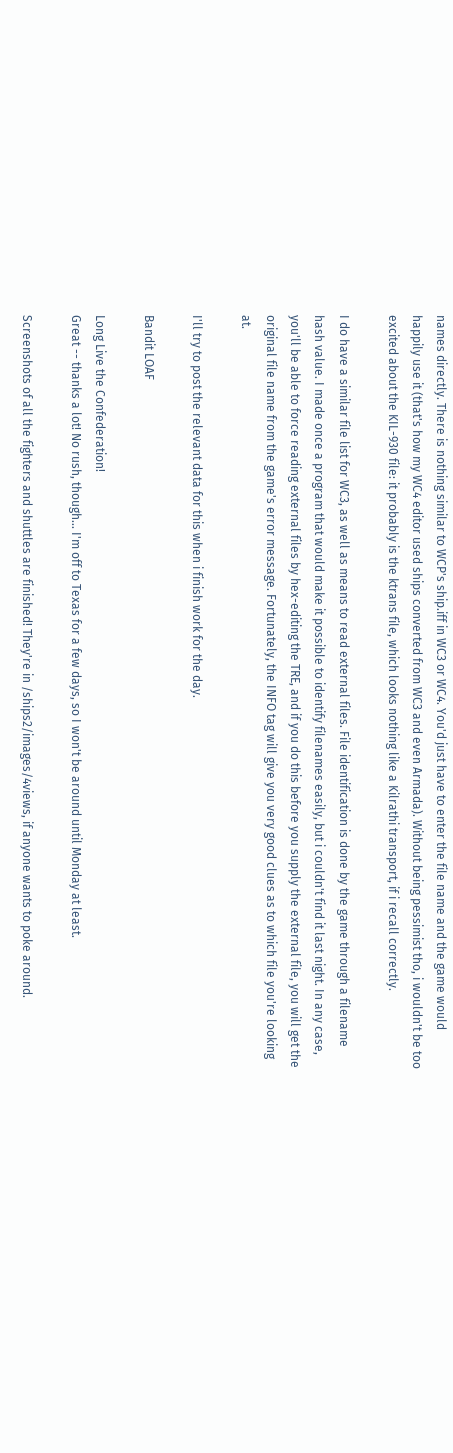names directly. There is nothing similar to WCP's ship.iff in WC3 or WC4. You'd just have to enter the file name and the game would happily use it (that's how my WC4 editor used ships converted from WC3 and even Armada). Without being pessimist tho, i wouldn't be too excited about the KIL-930 file: it probably is the ktrans file, which looks nothing like a Kilrathi transport, if i recall correctly.

I do have a similar file list for WC3, as well as means to read external files. File identification is done by the game through a filename hash value. I made once a program that would make it possible to identify filenames easily, but i couldn't find it last night. In any case, you'll be able to force reading external files by hex-editing the TRE, and if you do this before you supply the external file, you will get the original file name from the game's error message. Fortunately, the INFO tag will give you very good clues as to which file you're looking at.

I'll try to post the relevant data for this when i finish work for the day.

Bandit LOAF

Long Live the Confederation!
Great -- thanks a lot! No rush, though... I'm off to Texas for a few days, so I won't be around until Monday at least.

Screenshots of all the fighters and shuttles are finished! They're in /ships2/images/4views, if anyone wants to poke around.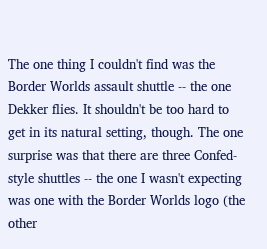The one thing I couldn't find was the Border Worlds assault shuttle -- the one Dekker flies. It shouldn't be too hard to get in its natural setting, though. The one surprise was that there are three Confed-style shuttles -- the one I wasn't expecting was one with the Border Worlds logo (the other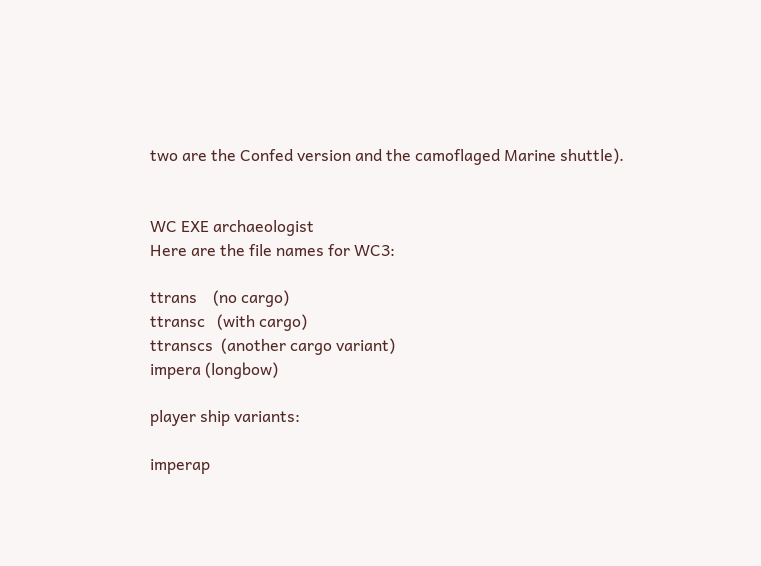two are the Confed version and the camoflaged Marine shuttle).


WC EXE archaeologist
Here are the file names for WC3:

ttrans    (no cargo)
ttransc   (with cargo)
ttranscs  (another cargo variant)
impera (longbow)

player ship variants:

imperap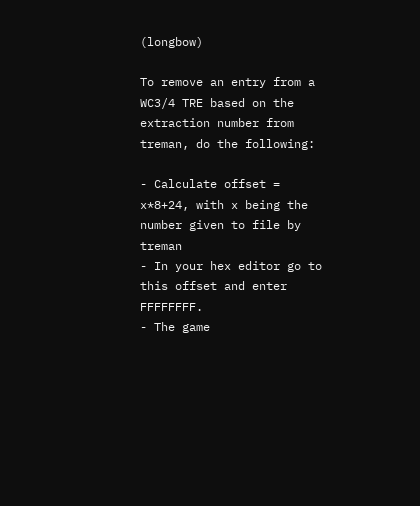(longbow)

To remove an entry from a WC3/4 TRE based on the extraction number from treman, do the following:

- Calculate offset = x*8+24, with x being the number given to file by treman
- In your hex editor go to this offset and enter FFFFFFFF.
- The game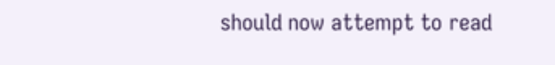should now attempt to read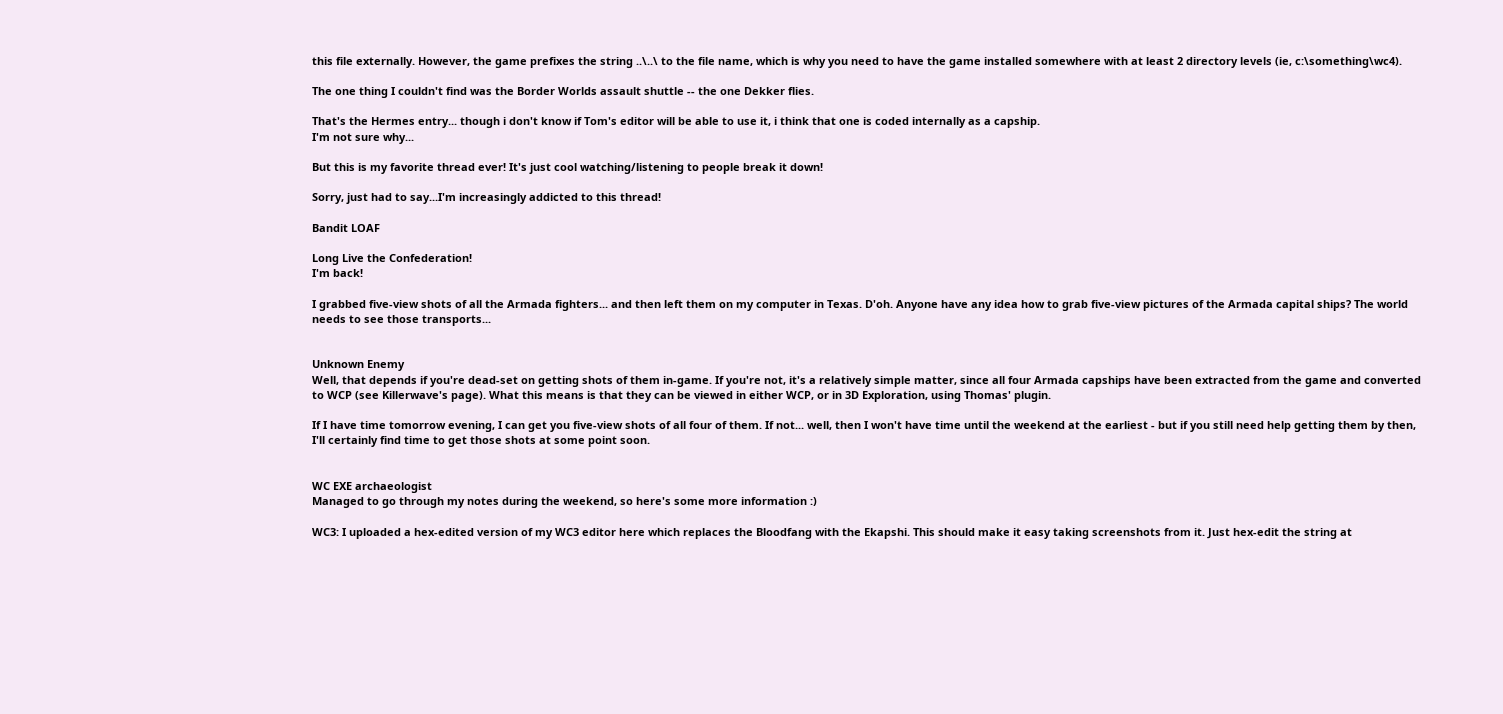this file externally. However, the game prefixes the string ..\..\ to the file name, which is why you need to have the game installed somewhere with at least 2 directory levels (ie, c:\something\wc4).

The one thing I couldn't find was the Border Worlds assault shuttle -- the one Dekker flies.

That's the Hermes entry... though i don't know if Tom's editor will be able to use it, i think that one is coded internally as a capship.
I'm not sure why...

But this is my favorite thread ever! It's just cool watching/listening to people break it down!

Sorry, just had to say...I'm increasingly addicted to this thread!

Bandit LOAF

Long Live the Confederation!
I'm back!

I grabbed five-view shots of all the Armada fighters... and then left them on my computer in Texas. D'oh. Anyone have any idea how to grab five-view pictures of the Armada capital ships? The world needs to see those transports...


Unknown Enemy
Well, that depends if you're dead-set on getting shots of them in-game. If you're not, it's a relatively simple matter, since all four Armada capships have been extracted from the game and converted to WCP (see Killerwave's page). What this means is that they can be viewed in either WCP, or in 3D Exploration, using Thomas' plugin.

If I have time tomorrow evening, I can get you five-view shots of all four of them. If not... well, then I won't have time until the weekend at the earliest - but if you still need help getting them by then, I'll certainly find time to get those shots at some point soon.


WC EXE archaeologist
Managed to go through my notes during the weekend, so here's some more information :)

WC3: I uploaded a hex-edited version of my WC3 editor here which replaces the Bloodfang with the Ekapshi. This should make it easy taking screenshots from it. Just hex-edit the string at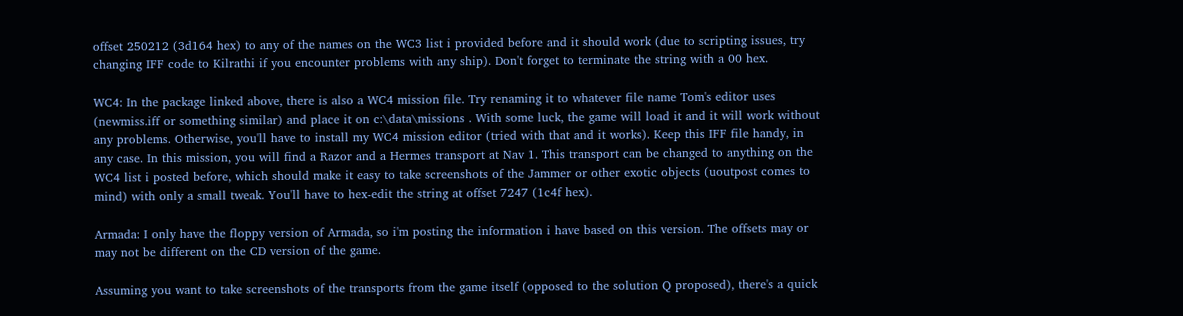offset 250212 (3d164 hex) to any of the names on the WC3 list i provided before and it should work (due to scripting issues, try changing IFF code to Kilrathi if you encounter problems with any ship). Don't forget to terminate the string with a 00 hex.

WC4: In the package linked above, there is also a WC4 mission file. Try renaming it to whatever file name Tom's editor uses (newmiss.iff or something similar) and place it on c:\data\missions . With some luck, the game will load it and it will work without any problems. Otherwise, you'll have to install my WC4 mission editor (tried with that and it works). Keep this IFF file handy, in any case. In this mission, you will find a Razor and a Hermes transport at Nav 1. This transport can be changed to anything on the WC4 list i posted before, which should make it easy to take screenshots of the Jammer or other exotic objects (uoutpost comes to mind) with only a small tweak. You'll have to hex-edit the string at offset 7247 (1c4f hex).

Armada: I only have the floppy version of Armada, so i'm posting the information i have based on this version. The offsets may or may not be different on the CD version of the game.

Assuming you want to take screenshots of the transports from the game itself (opposed to the solution Q proposed), there's a quick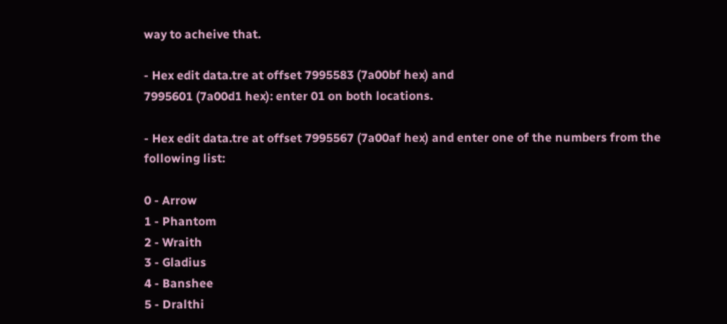way to acheive that.

- Hex edit data.tre at offset 7995583 (7a00bf hex) and
7995601 (7a00d1 hex): enter 01 on both locations.

- Hex edit data.tre at offset 7995567 (7a00af hex) and enter one of the numbers from the following list:

0 - Arrow
1 - Phantom
2 - Wraith
3 - Gladius
4 - Banshee
5 - Dralthi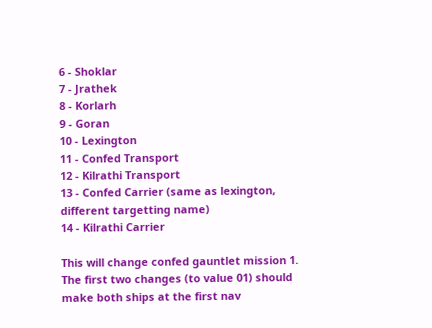6 - Shoklar
7 - Jrathek
8 - Korlarh
9 - Goran
10 - Lexington
11 - Confed Transport
12 - Kilrathi Transport
13 - Confed Carrier (same as lexington, different targetting name)
14 - Kilrathi Carrier

This will change confed gauntlet mission 1. The first two changes (to value 01) should make both ships at the first nav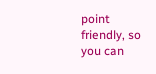point friendly, so you can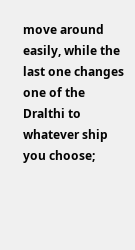move around easily, while the last one changes one of the Dralthi to whatever ship you choose;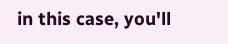in this case, you'll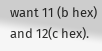want 11 (b hex) and 12(c hex).